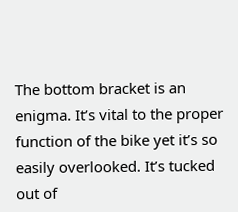The bottom bracket is an enigma. It’s vital to the proper function of the bike yet it’s so easily overlooked. It’s tucked out of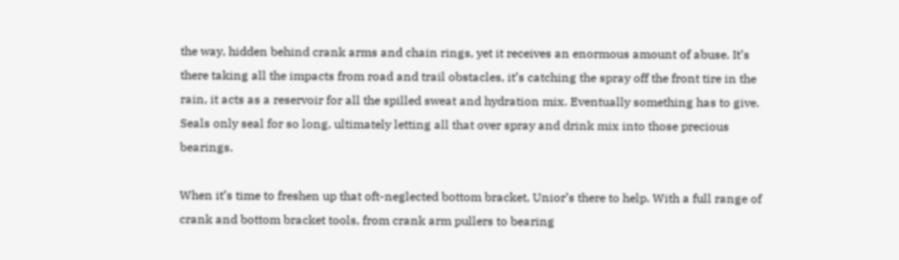the way, hidden behind crank arms and chain rings, yet it receives an enormous amount of abuse. It’s there taking all the impacts from road and trail obstacles, it’s catching the spray off the front tire in the rain, it acts as a reservoir for all the spilled sweat and hydration mix. Eventually something has to give. Seals only seal for so long, ultimately letting all that over spray and drink mix into those precious bearings.

When it’s time to freshen up that oft-neglected bottom bracket, Unior’s there to help. With a full range of crank and bottom bracket tools, from crank arm pullers to bearing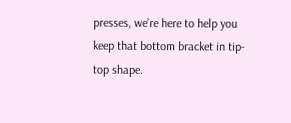presses, we’re here to help you keep that bottom bracket in tip-top shape.